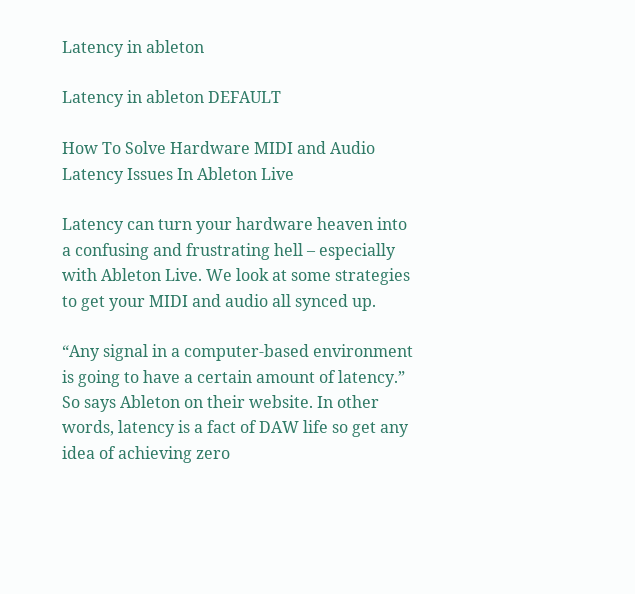Latency in ableton

Latency in ableton DEFAULT

How To Solve Hardware MIDI and Audio Latency Issues In Ableton Live

Latency can turn your hardware heaven into a confusing and frustrating hell – especially with Ableton Live. We look at some strategies to get your MIDI and audio all synced up.

“Any signal in a computer-based environment is going to have a certain amount of latency.” So says Ableton on their website. In other words, latency is a fact of DAW life so get any idea of achieving zero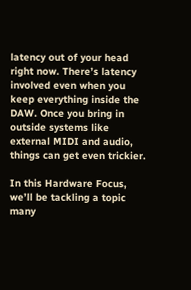latency out of your head right now. There’s latency involved even when you keep everything inside the DAW. Once you bring in outside systems like external MIDI and audio, things can get even trickier.

In this Hardware Focus, we’ll be tackling a topic many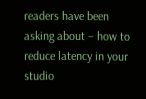readers have been asking about – how to reduce latency in your studio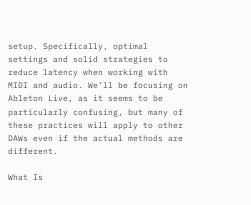setup. Specifically, optimal settings and solid strategies to reduce latency when working with MIDI and audio. We’ll be focusing on Ableton Live, as it seems to be particularly confusing, but many of these practices will apply to other DAWs even if the actual methods are different.

What Is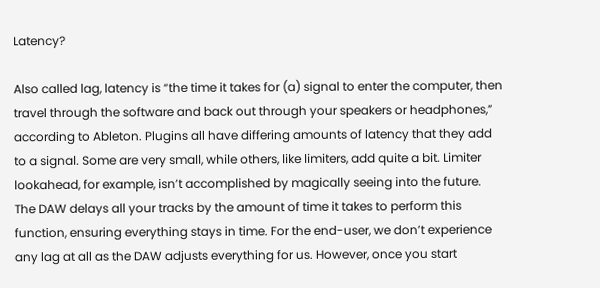Latency?

Also called lag, latency is “the time it takes for (a) signal to enter the computer, then travel through the software and back out through your speakers or headphones,” according to Ableton. Plugins all have differing amounts of latency that they add to a signal. Some are very small, while others, like limiters, add quite a bit. Limiter lookahead, for example, isn’t accomplished by magically seeing into the future. The DAW delays all your tracks by the amount of time it takes to perform this function, ensuring everything stays in time. For the end-user, we don’t experience any lag at all as the DAW adjusts everything for us. However, once you start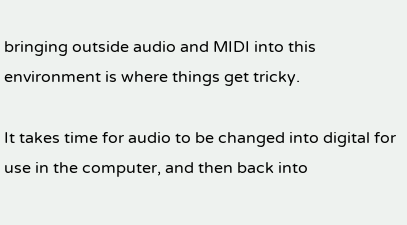bringing outside audio and MIDI into this environment is where things get tricky.

It takes time for audio to be changed into digital for use in the computer, and then back into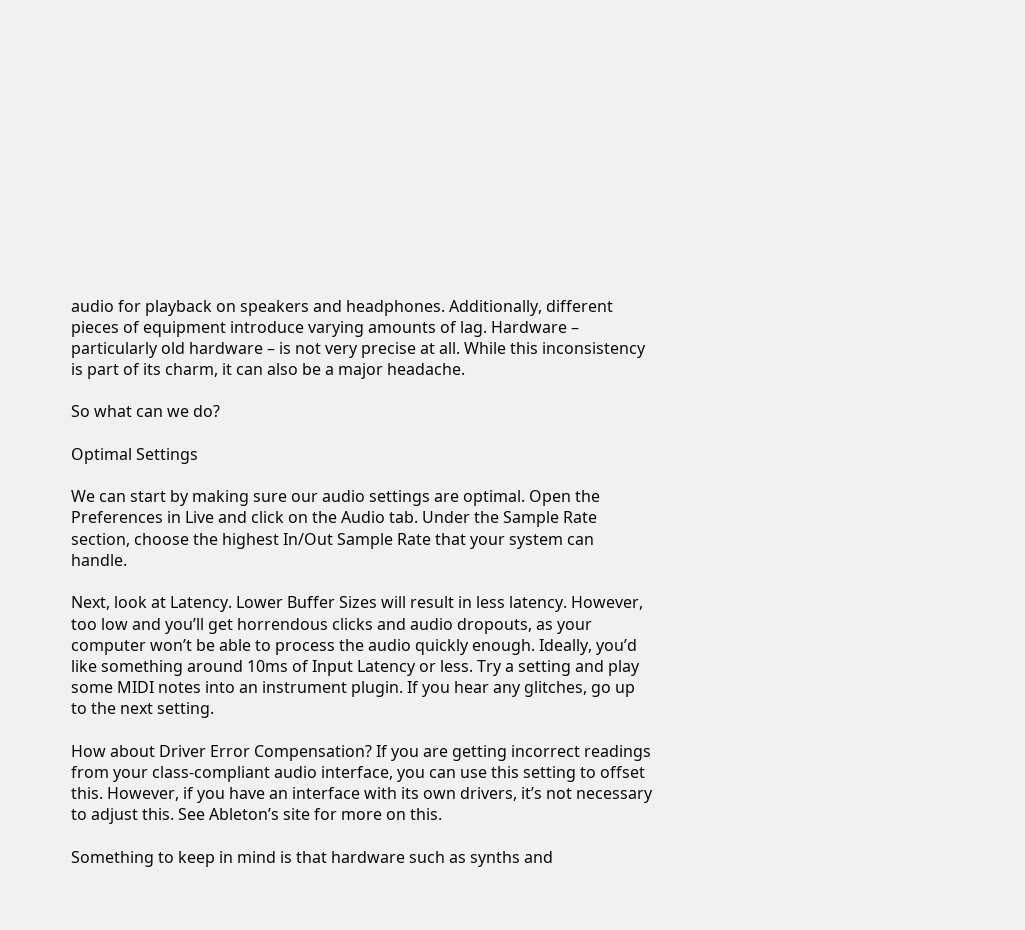audio for playback on speakers and headphones. Additionally, different pieces of equipment introduce varying amounts of lag. Hardware – particularly old hardware – is not very precise at all. While this inconsistency is part of its charm, it can also be a major headache.

So what can we do?

Optimal Settings

We can start by making sure our audio settings are optimal. Open the Preferences in Live and click on the Audio tab. Under the Sample Rate section, choose the highest In/Out Sample Rate that your system can handle.

Next, look at Latency. Lower Buffer Sizes will result in less latency. However, too low and you’ll get horrendous clicks and audio dropouts, as your computer won’t be able to process the audio quickly enough. Ideally, you’d like something around 10ms of Input Latency or less. Try a setting and play some MIDI notes into an instrument plugin. If you hear any glitches, go up to the next setting.

How about Driver Error Compensation? If you are getting incorrect readings from your class-compliant audio interface, you can use this setting to offset this. However, if you have an interface with its own drivers, it’s not necessary to adjust this. See Ableton’s site for more on this.

Something to keep in mind is that hardware such as synths and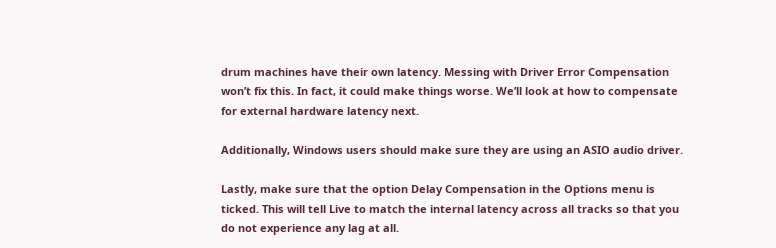drum machines have their own latency. Messing with Driver Error Compensation won’t fix this. In fact, it could make things worse. We’ll look at how to compensate for external hardware latency next.

Additionally, Windows users should make sure they are using an ASIO audio driver.

Lastly, make sure that the option Delay Compensation in the Options menu is ticked. This will tell Live to match the internal latency across all tracks so that you do not experience any lag at all.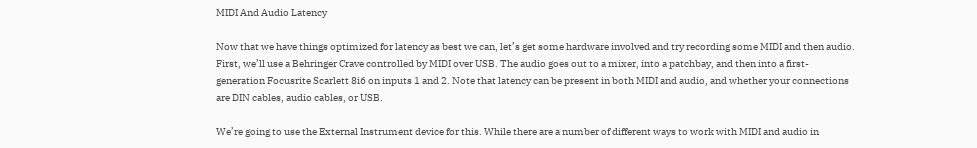MIDI And Audio Latency

Now that we have things optimized for latency as best we can, let’s get some hardware involved and try recording some MIDI and then audio. First, we’ll use a Behringer Crave controlled by MIDI over USB. The audio goes out to a mixer, into a patchbay, and then into a first-generation Focusrite Scarlett 8i6 on inputs 1 and 2. Note that latency can be present in both MIDI and audio, and whether your connections are DIN cables, audio cables, or USB.

We’re going to use the External Instrument device for this. While there are a number of different ways to work with MIDI and audio in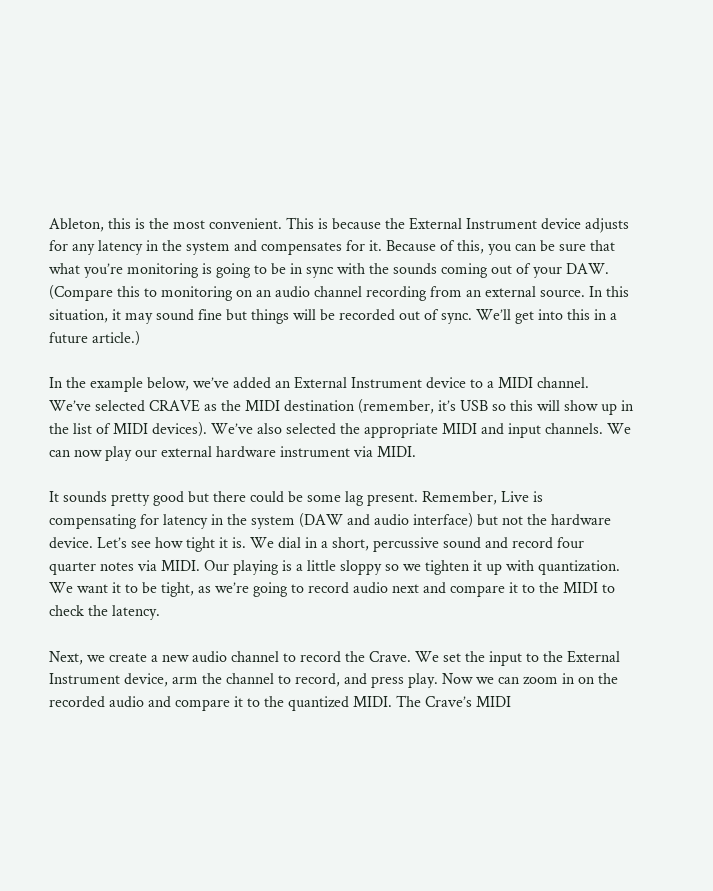Ableton, this is the most convenient. This is because the External Instrument device adjusts for any latency in the system and compensates for it. Because of this, you can be sure that what you’re monitoring is going to be in sync with the sounds coming out of your DAW. (Compare this to monitoring on an audio channel recording from an external source. In this situation, it may sound fine but things will be recorded out of sync. We’ll get into this in a future article.)

In the example below, we’ve added an External Instrument device to a MIDI channel. We’ve selected CRAVE as the MIDI destination (remember, it’s USB so this will show up in the list of MIDI devices). We’ve also selected the appropriate MIDI and input channels. We can now play our external hardware instrument via MIDI.

It sounds pretty good but there could be some lag present. Remember, Live is compensating for latency in the system (DAW and audio interface) but not the hardware device. Let’s see how tight it is. We dial in a short, percussive sound and record four quarter notes via MIDI. Our playing is a little sloppy so we tighten it up with quantization. We want it to be tight, as we’re going to record audio next and compare it to the MIDI to check the latency.

Next, we create a new audio channel to record the Crave. We set the input to the External Instrument device, arm the channel to record, and press play. Now we can zoom in on the recorded audio and compare it to the quantized MIDI. The Crave’s MIDI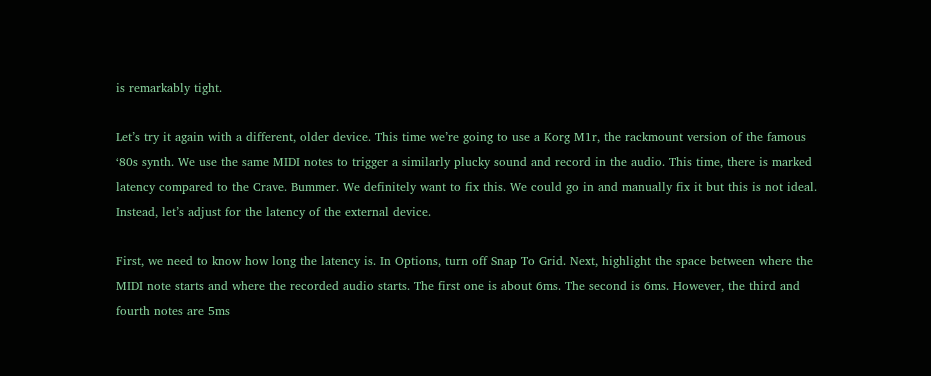is remarkably tight.

Let’s try it again with a different, older device. This time we’re going to use a Korg M1r, the rackmount version of the famous ‘80s synth. We use the same MIDI notes to trigger a similarly plucky sound and record in the audio. This time, there is marked latency compared to the Crave. Bummer. We definitely want to fix this. We could go in and manually fix it but this is not ideal. Instead, let’s adjust for the latency of the external device.

First, we need to know how long the latency is. In Options, turn off Snap To Grid. Next, highlight the space between where the MIDI note starts and where the recorded audio starts. The first one is about 6ms. The second is 6ms. However, the third and fourth notes are 5ms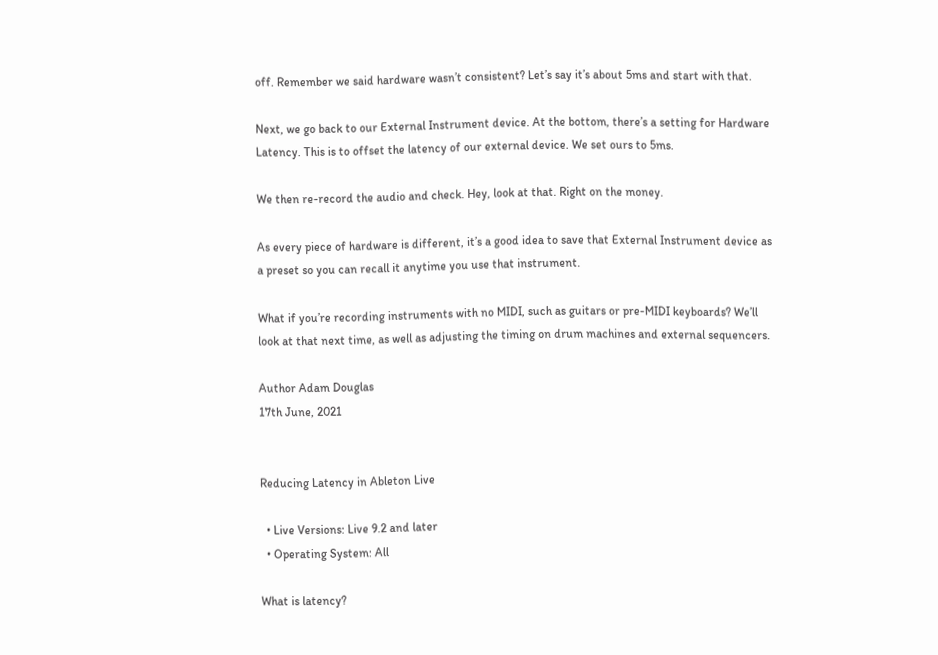off. Remember we said hardware wasn’t consistent? Let’s say it’s about 5ms and start with that.

Next, we go back to our External Instrument device. At the bottom, there’s a setting for Hardware Latency. This is to offset the latency of our external device. We set ours to 5ms.

We then re-record the audio and check. Hey, look at that. Right on the money.

As every piece of hardware is different, it’s a good idea to save that External Instrument device as a preset so you can recall it anytime you use that instrument.

What if you’re recording instruments with no MIDI, such as guitars or pre-MIDI keyboards? We’ll look at that next time, as well as adjusting the timing on drum machines and external sequencers.

Author Adam Douglas
17th June, 2021


Reducing Latency in Ableton Live

  • Live Versions: Live 9.2 and later
  • Operating System: All

What is latency?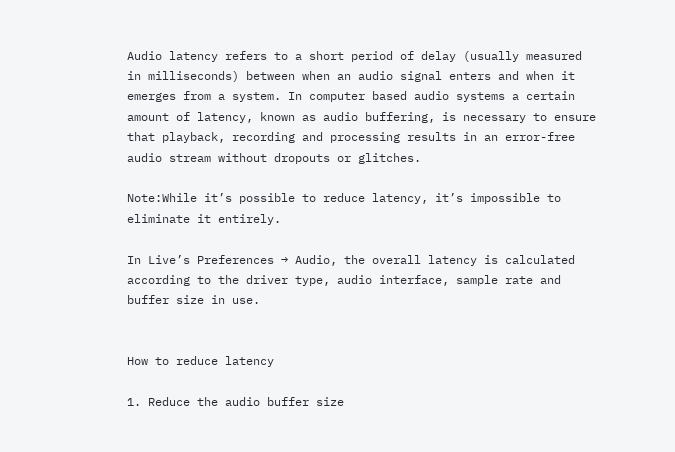Audio latency refers to a short period of delay (usually measured in milliseconds) between when an audio signal enters and when it emerges from a system. In computer based audio systems a certain amount of latency, known as audio buffering, is necessary to ensure that playback, recording and processing results in an error-free audio stream without dropouts or glitches.

Note:While it’s possible to reduce latency, it’s impossible to eliminate it entirely.

In Live’s Preferences → Audio, the overall latency is calculated according to the driver type, audio interface, sample rate and buffer size in use.


How to reduce latency

1. Reduce the audio buffer size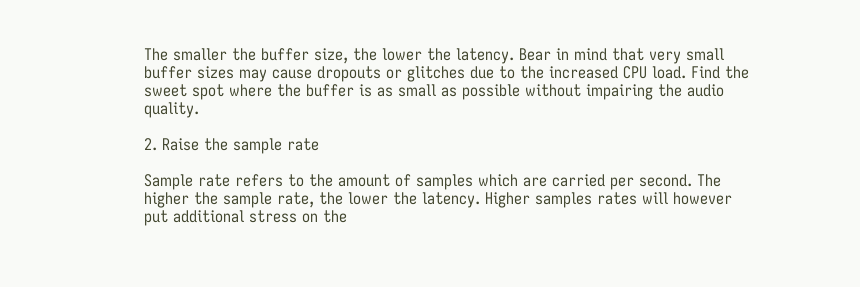The smaller the buffer size, the lower the latency. Bear in mind that very small buffer sizes may cause dropouts or glitches due to the increased CPU load. Find the sweet spot where the buffer is as small as possible without impairing the audio quality.

2. Raise the sample rate

Sample rate refers to the amount of samples which are carried per second. The higher the sample rate, the lower the latency. Higher samples rates will however put additional stress on the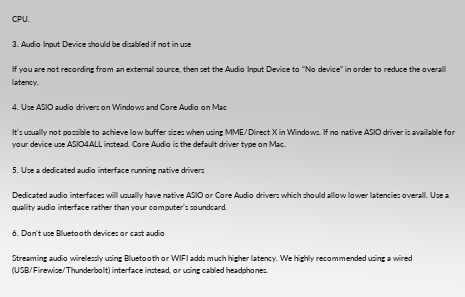CPU.

3. Audio Input Device should be disabled if not in use

If you are not recording from an external source, then set the Audio Input Device to “No device” in order to reduce the overall latency.

4. Use ASIO audio drivers on Windows and Core Audio on Mac

It’s usually not possible to achieve low buffer sizes when using MME/Direct X in Windows. If no native ASIO driver is available for your device use ASIO4ALL instead. Core Audio is the default driver type on Mac.

5. Use a dedicated audio interface running native drivers

Dedicated audio interfaces will usually have native ASIO or Core Audio drivers which should allow lower latencies overall. Use a quality audio interface rather than your computer’s soundcard.

6. Don’t use Bluetooth devices or cast audio

Streaming audio wirelessly using Bluetooth or WIFI adds much higher latency. We highly recommended using a wired (USB/Firewise/Thunderbolt) interface instead, or using cabled headphones.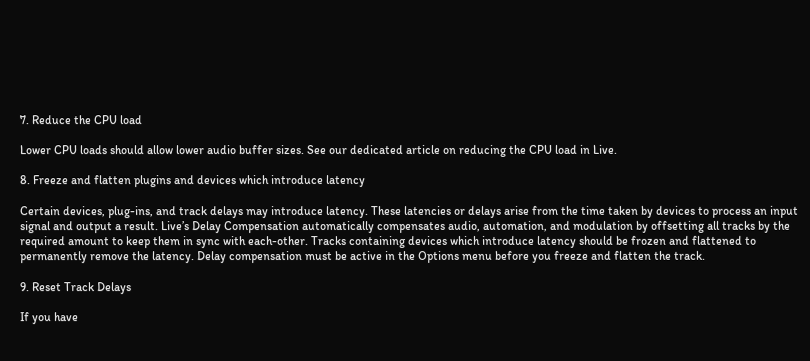7. Reduce the CPU load

Lower CPU loads should allow lower audio buffer sizes. See our dedicated article on reducing the CPU load in Live.

8. Freeze and flatten plugins and devices which introduce latency

Certain devices, plug-ins, and track delays may introduce latency. These latencies or delays arise from the time taken by devices to process an input signal and output a result. Live’s Delay Compensation automatically compensates audio, automation, and modulation by offsetting all tracks by the required amount to keep them in sync with each-other. Tracks containing devices which introduce latency should be frozen and flattened to permanently remove the latency. Delay compensation must be active in the Options menu before you freeze and flatten the track.

9. Reset Track Delays

If you have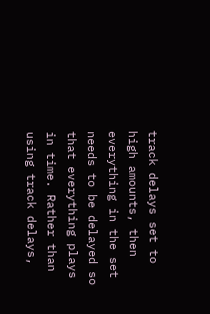track delays set to high amounts, then everything in the set needs to be delayed so that everything plays in time. Rather than using track delays,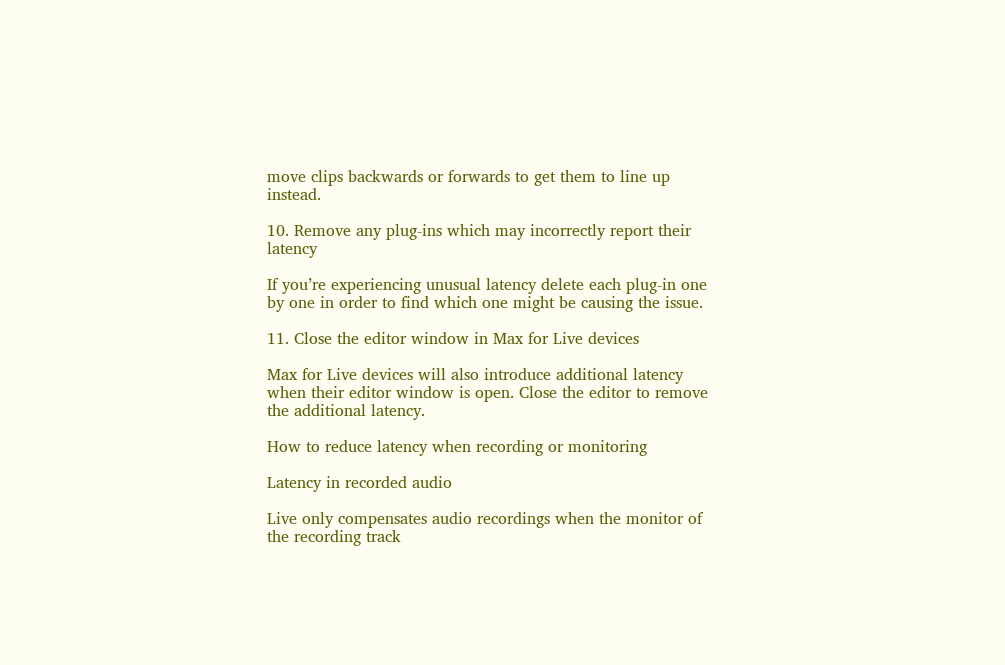move clips backwards or forwards to get them to line up instead.

10. Remove any plug-ins which may incorrectly report their latency

If you’re experiencing unusual latency delete each plug-in one by one in order to find which one might be causing the issue.

11. Close the editor window in Max for Live devices

Max for Live devices will also introduce additional latency when their editor window is open. Close the editor to remove the additional latency.

How to reduce latency when recording or monitoring

Latency in recorded audio

Live only compensates audio recordings when the monitor of the recording track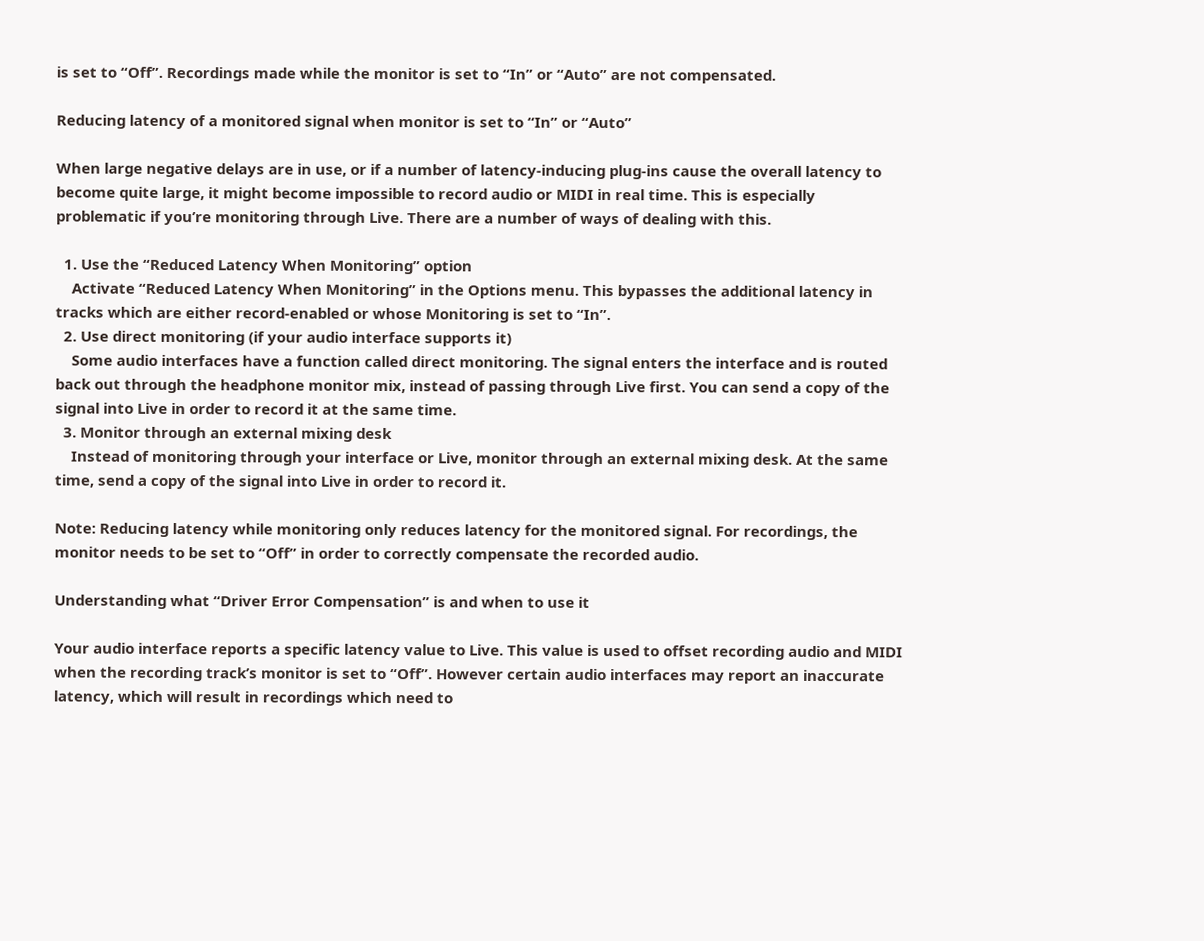is set to “Off”. Recordings made while the monitor is set to “In” or “Auto” are not compensated.

Reducing latency of a monitored signal when monitor is set to “In” or “Auto”

When large negative delays are in use, or if a number of latency-inducing plug-ins cause the overall latency to become quite large, it might become impossible to record audio or MIDI in real time. This is especially problematic if you’re monitoring through Live. There are a number of ways of dealing with this.

  1. Use the “Reduced Latency When Monitoring” option
    Activate “Reduced Latency When Monitoring” in the Options menu. This bypasses the additional latency in tracks which are either record-enabled or whose Monitoring is set to “In”.
  2. Use direct monitoring (if your audio interface supports it)
    Some audio interfaces have a function called direct monitoring. The signal enters the interface and is routed back out through the headphone monitor mix, instead of passing through Live first. You can send a copy of the signal into Live in order to record it at the same time.
  3. Monitor through an external mixing desk
    Instead of monitoring through your interface or Live, monitor through an external mixing desk. At the same time, send a copy of the signal into Live in order to record it.

Note: Reducing latency while monitoring only reduces latency for the monitored signal. For recordings, the monitor needs to be set to “Off” in order to correctly compensate the recorded audio.

Understanding what “Driver Error Compensation” is and when to use it

Your audio interface reports a specific latency value to Live. This value is used to offset recording audio and MIDI when the recording track’s monitor is set to “Off”. However certain audio interfaces may report an inaccurate latency, which will result in recordings which need to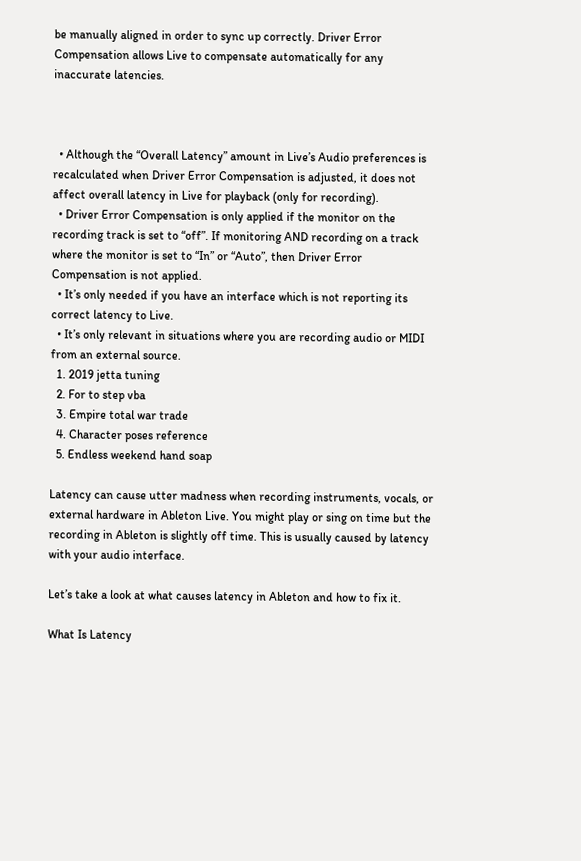be manually aligned in order to sync up correctly. Driver Error Compensation allows Live to compensate automatically for any inaccurate latencies.



  • Although the “Overall Latency” amount in Live’s Audio preferences is recalculated when Driver Error Compensation is adjusted, it does not affect overall latency in Live for playback (only for recording).
  • Driver Error Compensation is only applied if the monitor on the recording track is set to “off”. If monitoring AND recording on a track where the monitor is set to “In” or “Auto”, then Driver Error Compensation is not applied.
  • It’s only needed if you have an interface which is not reporting its correct latency to Live.
  • It’s only relevant in situations where you are recording audio or MIDI from an external source.
  1. 2019 jetta tuning
  2. For to step vba
  3. Empire total war trade
  4. Character poses reference
  5. Endless weekend hand soap

Latency can cause utter madness when recording instruments, vocals, or external hardware in Ableton Live. You might play or sing on time but the recording in Ableton is slightly off time. This is usually caused by latency with your audio interface.

Let’s take a look at what causes latency in Ableton and how to fix it.

What Is Latency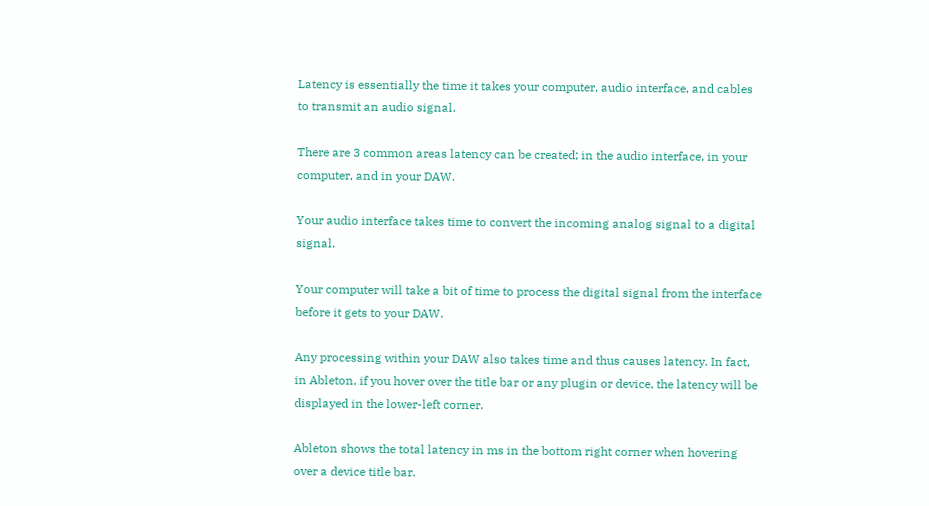Latency is essentially the time it takes your computer, audio interface, and cables to transmit an audio signal.

There are 3 common areas latency can be created; in the audio interface, in your computer, and in your DAW.

Your audio interface takes time to convert the incoming analog signal to a digital signal.

Your computer will take a bit of time to process the digital signal from the interface before it gets to your DAW.

Any processing within your DAW also takes time and thus causes latency. In fact, in Ableton, if you hover over the title bar or any plugin or device, the latency will be displayed in the lower-left corner.

Ableton shows the total latency in ms in the bottom right corner when hovering over a device title bar.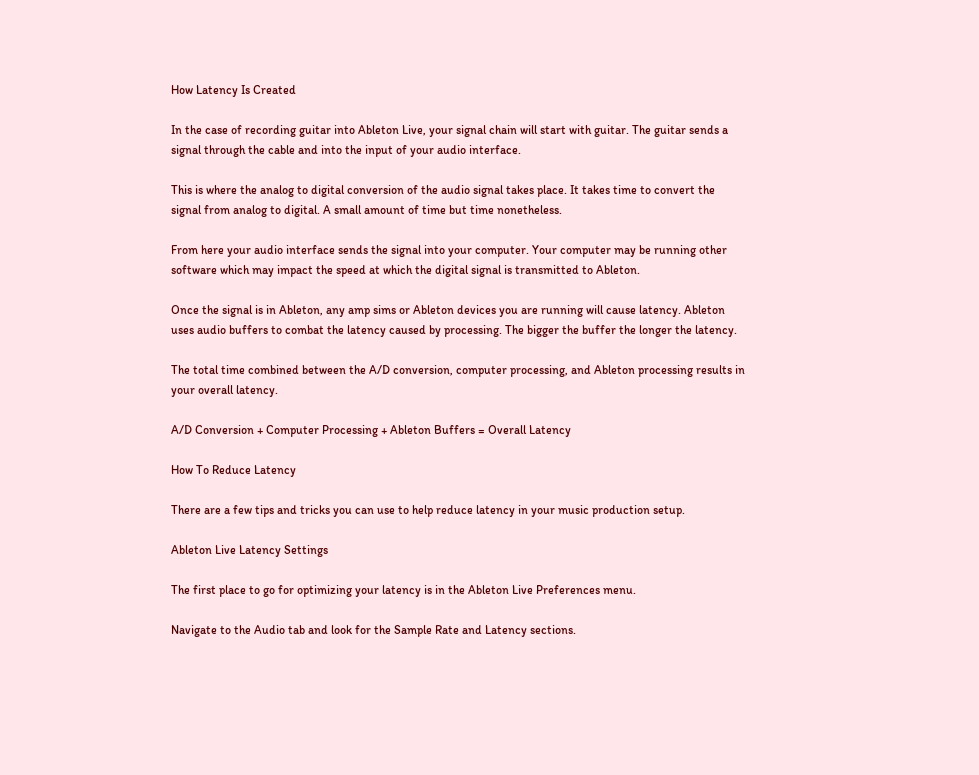How Latency Is Created

In the case of recording guitar into Ableton Live, your signal chain will start with guitar. The guitar sends a signal through the cable and into the input of your audio interface.

This is where the analog to digital conversion of the audio signal takes place. It takes time to convert the signal from analog to digital. A small amount of time but time nonetheless.

From here your audio interface sends the signal into your computer. Your computer may be running other software which may impact the speed at which the digital signal is transmitted to Ableton.

Once the signal is in Ableton, any amp sims or Ableton devices you are running will cause latency. Ableton uses audio buffers to combat the latency caused by processing. The bigger the buffer the longer the latency.

The total time combined between the A/D conversion, computer processing, and Ableton processing results in your overall latency.

A/D Conversion + Computer Processing + Ableton Buffers = Overall Latency

How To Reduce Latency

There are a few tips and tricks you can use to help reduce latency in your music production setup.

Ableton Live Latency Settings

The first place to go for optimizing your latency is in the Ableton Live Preferences menu.

Navigate to the Audio tab and look for the Sample Rate and Latency sections.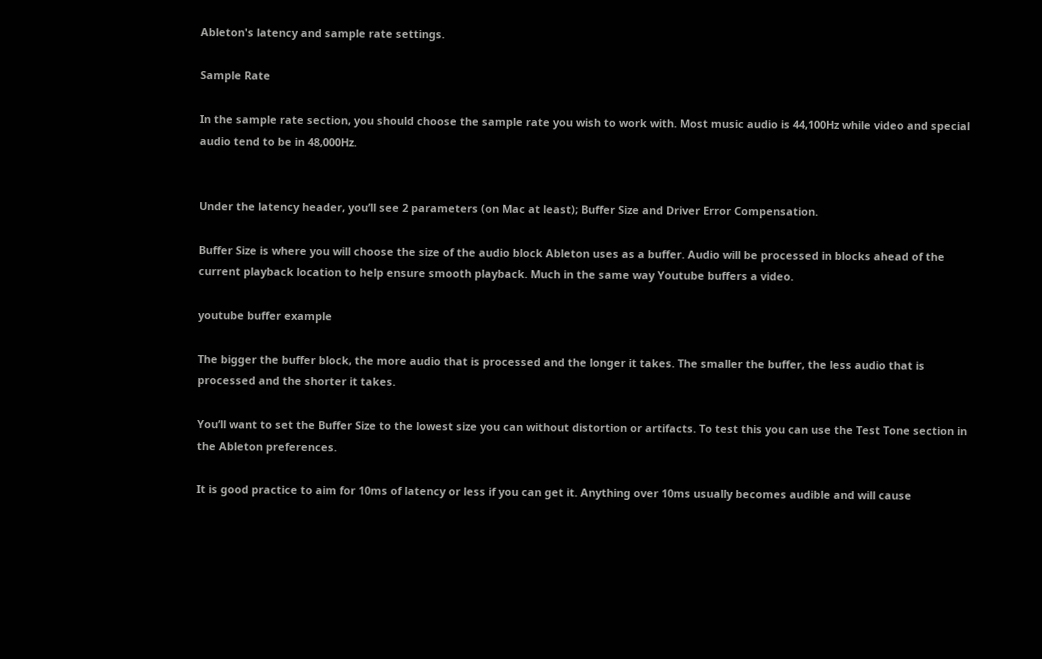Ableton's latency and sample rate settings.

Sample Rate

In the sample rate section, you should choose the sample rate you wish to work with. Most music audio is 44,100Hz while video and special audio tend to be in 48,000Hz.


Under the latency header, you’ll see 2 parameters (on Mac at least); Buffer Size and Driver Error Compensation.

Buffer Size is where you will choose the size of the audio block Ableton uses as a buffer. Audio will be processed in blocks ahead of the current playback location to help ensure smooth playback. Much in the same way Youtube buffers a video.

youtube buffer example

The bigger the buffer block, the more audio that is processed and the longer it takes. The smaller the buffer, the less audio that is processed and the shorter it takes.

You’ll want to set the Buffer Size to the lowest size you can without distortion or artifacts. To test this you can use the Test Tone section in the Ableton preferences.

It is good practice to aim for 10ms of latency or less if you can get it. Anything over 10ms usually becomes audible and will cause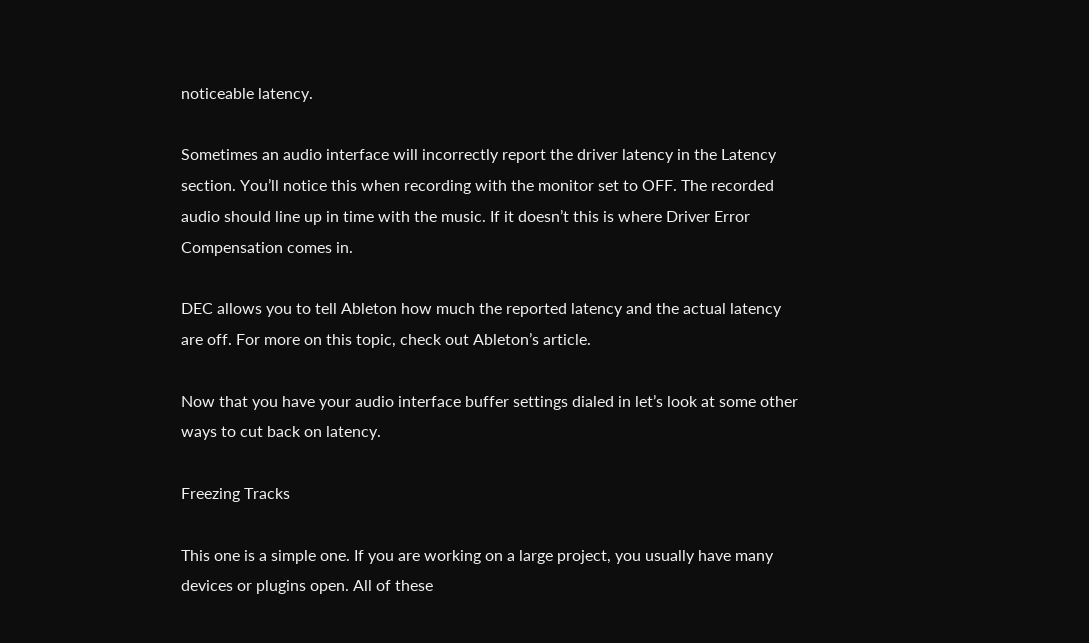noticeable latency.

Sometimes an audio interface will incorrectly report the driver latency in the Latency section. You’ll notice this when recording with the monitor set to OFF. The recorded audio should line up in time with the music. If it doesn’t this is where Driver Error Compensation comes in.

DEC allows you to tell Ableton how much the reported latency and the actual latency are off. For more on this topic, check out Ableton’s article.

Now that you have your audio interface buffer settings dialed in let’s look at some other ways to cut back on latency.

Freezing Tracks

This one is a simple one. If you are working on a large project, you usually have many devices or plugins open. All of these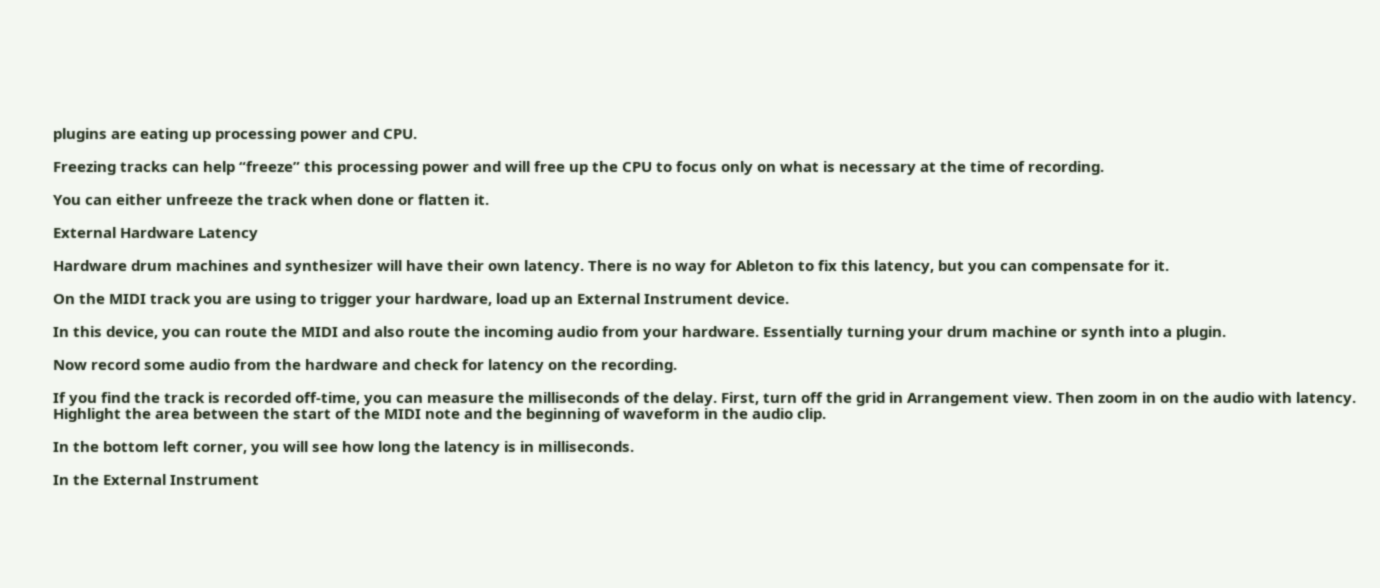plugins are eating up processing power and CPU.

Freezing tracks can help “freeze” this processing power and will free up the CPU to focus only on what is necessary at the time of recording.

You can either unfreeze the track when done or flatten it.

External Hardware Latency

Hardware drum machines and synthesizer will have their own latency. There is no way for Ableton to fix this latency, but you can compensate for it.

On the MIDI track you are using to trigger your hardware, load up an External Instrument device.

In this device, you can route the MIDI and also route the incoming audio from your hardware. Essentially turning your drum machine or synth into a plugin.

Now record some audio from the hardware and check for latency on the recording.

If you find the track is recorded off-time, you can measure the milliseconds of the delay. First, turn off the grid in Arrangement view. Then zoom in on the audio with latency. Highlight the area between the start of the MIDI note and the beginning of waveform in the audio clip.

In the bottom left corner, you will see how long the latency is in milliseconds.

In the External Instrument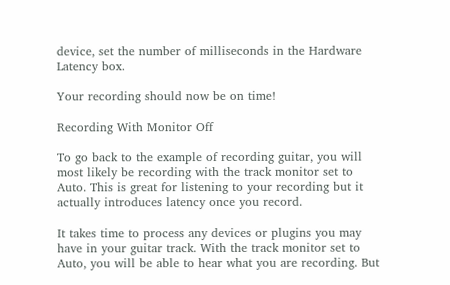device, set the number of milliseconds in the Hardware Latency box.

Your recording should now be on time!

Recording With Monitor Off

To go back to the example of recording guitar, you will most likely be recording with the track monitor set to Auto. This is great for listening to your recording but it actually introduces latency once you record.

It takes time to process any devices or plugins you may have in your guitar track. With the track monitor set to Auto, you will be able to hear what you are recording. But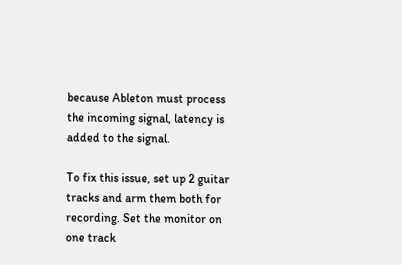because Ableton must process the incoming signal, latency is added to the signal.

To fix this issue, set up 2 guitar tracks and arm them both for recording. Set the monitor on one track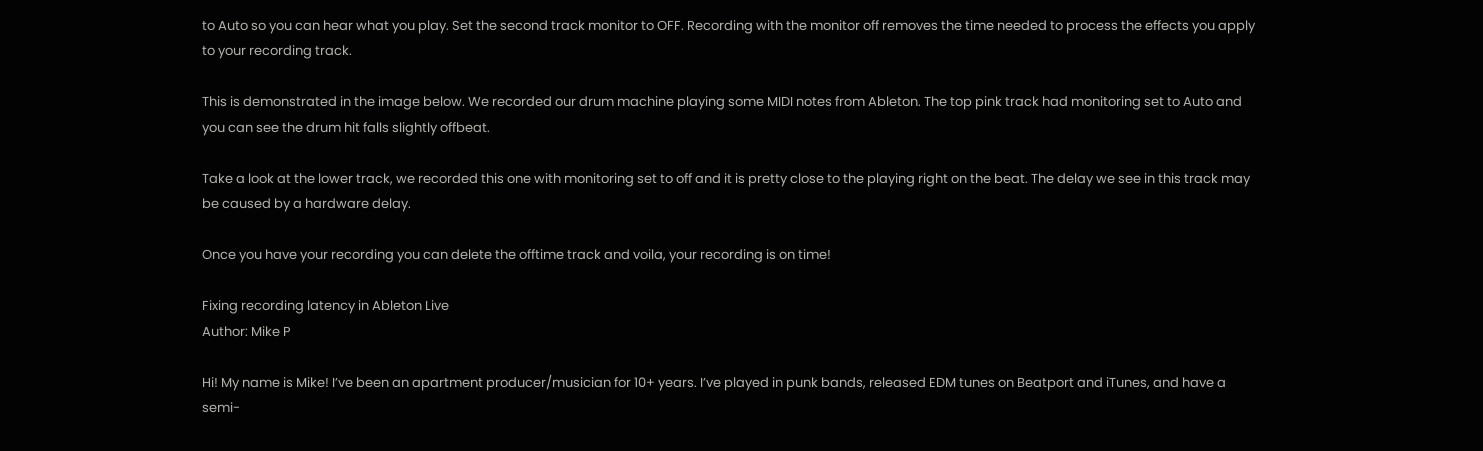to Auto so you can hear what you play. Set the second track monitor to OFF. Recording with the monitor off removes the time needed to process the effects you apply to your recording track.

This is demonstrated in the image below. We recorded our drum machine playing some MIDI notes from Ableton. The top pink track had monitoring set to Auto and you can see the drum hit falls slightly offbeat.

Take a look at the lower track, we recorded this one with monitoring set to off and it is pretty close to the playing right on the beat. The delay we see in this track may be caused by a hardware delay.

Once you have your recording you can delete the offtime track and voila, your recording is on time!

Fixing recording latency in Ableton Live
Author: Mike P

Hi! My name is Mike! I’ve been an apartment producer/musician for 10+ years. I’ve played in punk bands, released EDM tunes on Beatport and iTunes, and have a semi-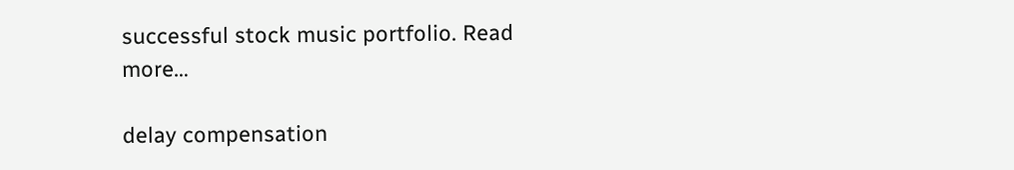successful stock music portfolio. Read more…

delay compensation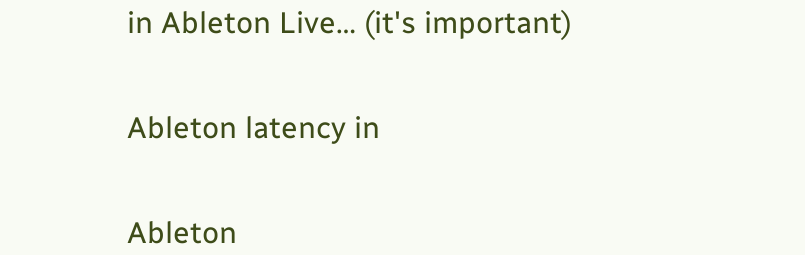in Ableton Live… (it's important)


Ableton latency in


Ableton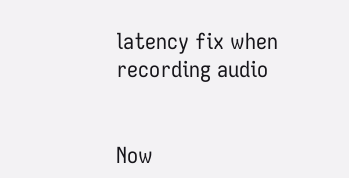latency fix when recording audio


Now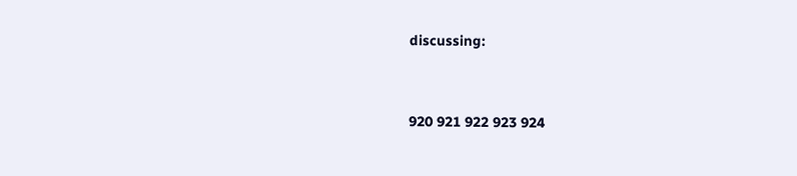discussing:


920 921 922 923 924